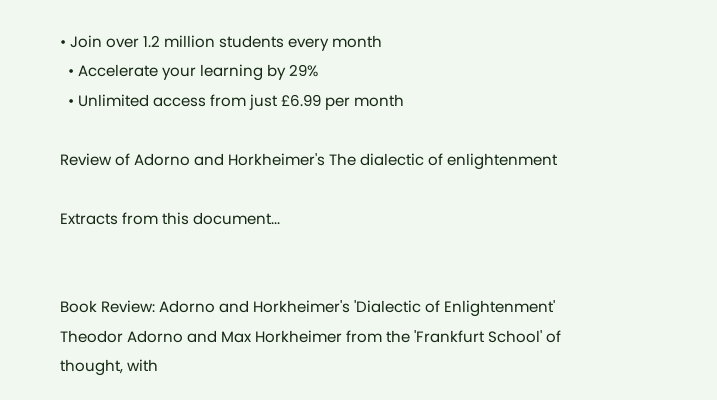• Join over 1.2 million students every month
  • Accelerate your learning by 29%
  • Unlimited access from just £6.99 per month

Review of Adorno and Horkheimer's The dialectic of enlightenment

Extracts from this document...


Book Review: Adorno and Horkheimer's 'Dialectic of Enlightenment' Theodor Adorno and Max Horkheimer from the 'Frankfurt School' of thought, with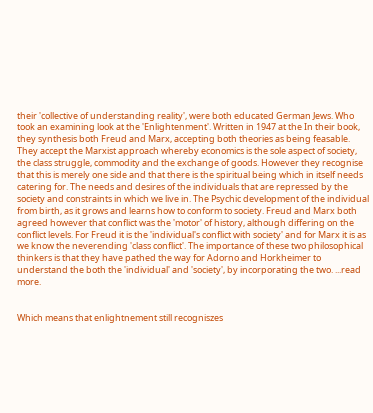their 'collective of understanding reality', were both educated German Jews. Who took an examining look at the 'Enlightenment'. Written in 1947 at the In their book, they synthesis both Freud and Marx, accepting both theories as being feasable. They accept the Marxist approach whereby economics is the sole aspect of society, the class struggle, commodity and the exchange of goods. However they recognise that this is merely one side and that there is the spiritual being which in itself needs catering for. The needs and desires of the individuals that are repressed by the society and constraints in which we live in. The Psychic development of the individual from birth, as it grows and learns how to conform to society. Freud and Marx both agreed however that conflict was the 'motor' of history, although differing on the conflict levels. For Freud it is the 'individual's conflict with society' and for Marx it is as we know the neverending 'class conflict'. The importance of these two philosophical thinkers is that they have pathed the way for Adorno and Horkheimer to understand the both the 'individual' and 'society', by incorporating the two. ...read more.


Which means that enlightnement still recogniszes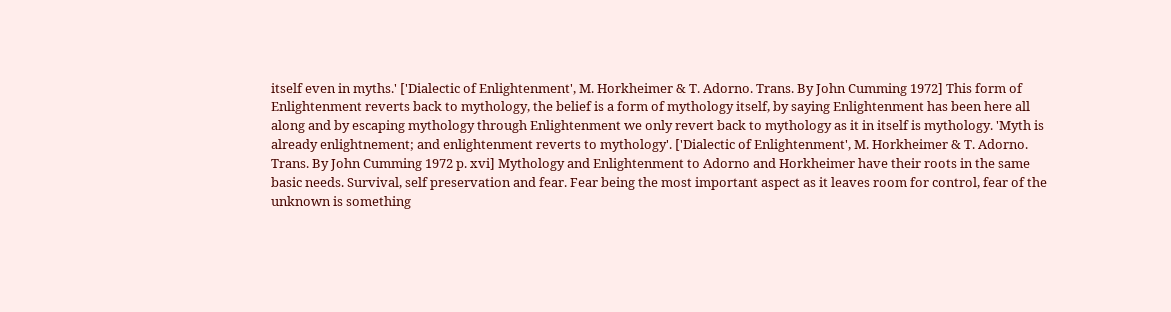itself even in myths.' ['Dialectic of Enlightenment', M. Horkheimer & T. Adorno. Trans. By John Cumming 1972] This form of Enlightenment reverts back to mythology, the belief is a form of mythology itself, by saying Enlightenment has been here all along and by escaping mythology through Enlightenment we only revert back to mythology as it in itself is mythology. 'Myth is already enlightnement; and enlightenment reverts to mythology'. ['Dialectic of Enlightenment', M. Horkheimer & T. Adorno. Trans. By John Cumming 1972 p. xvi] Mythology and Enlightenment to Adorno and Horkheimer have their roots in the same basic needs. Survival, self preservation and fear. Fear being the most important aspect as it leaves room for control, fear of the unknown is something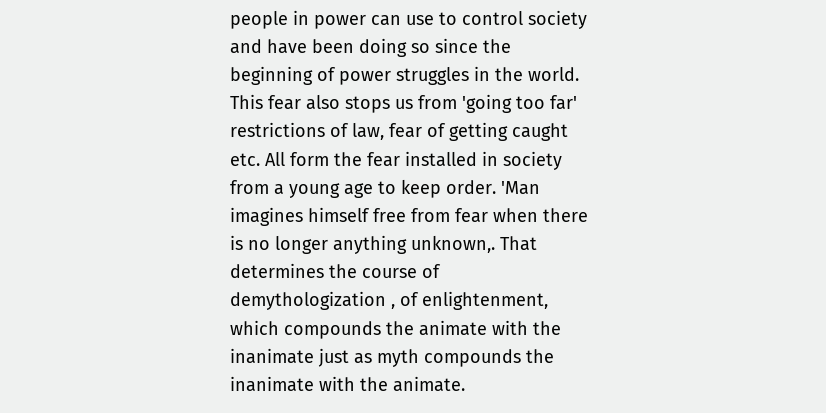people in power can use to control society and have been doing so since the beginning of power struggles in the world. This fear also stops us from 'going too far' restrictions of law, fear of getting caught etc. All form the fear installed in society from a young age to keep order. 'Man imagines himself free from fear when there is no longer anything unknown,. That determines the course of demythologization , of enlightenment, which compounds the animate with the inanimate just as myth compounds the inanimate with the animate.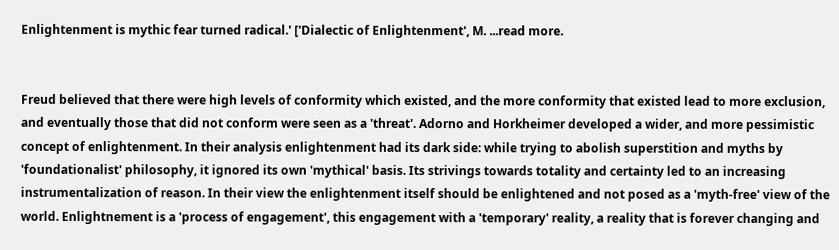Enlightenment is mythic fear turned radical.' ['Dialectic of Enlightenment', M. ...read more.


Freud believed that there were high levels of conformity which existed, and the more conformity that existed lead to more exclusion, and eventually those that did not conform were seen as a 'threat'. Adorno and Horkheimer developed a wider, and more pessimistic concept of enlightenment. In their analysis enlightenment had its dark side: while trying to abolish superstition and myths by 'foundationalist' philosophy, it ignored its own 'mythical' basis. Its strivings towards totality and certainty led to an increasing instrumentalization of reason. In their view the enlightenment itself should be enlightened and not posed as a 'myth-free' view of the world. Enlightnement is a 'process of engagement', this engagement with a 'temporary' reality, a reality that is forever changing and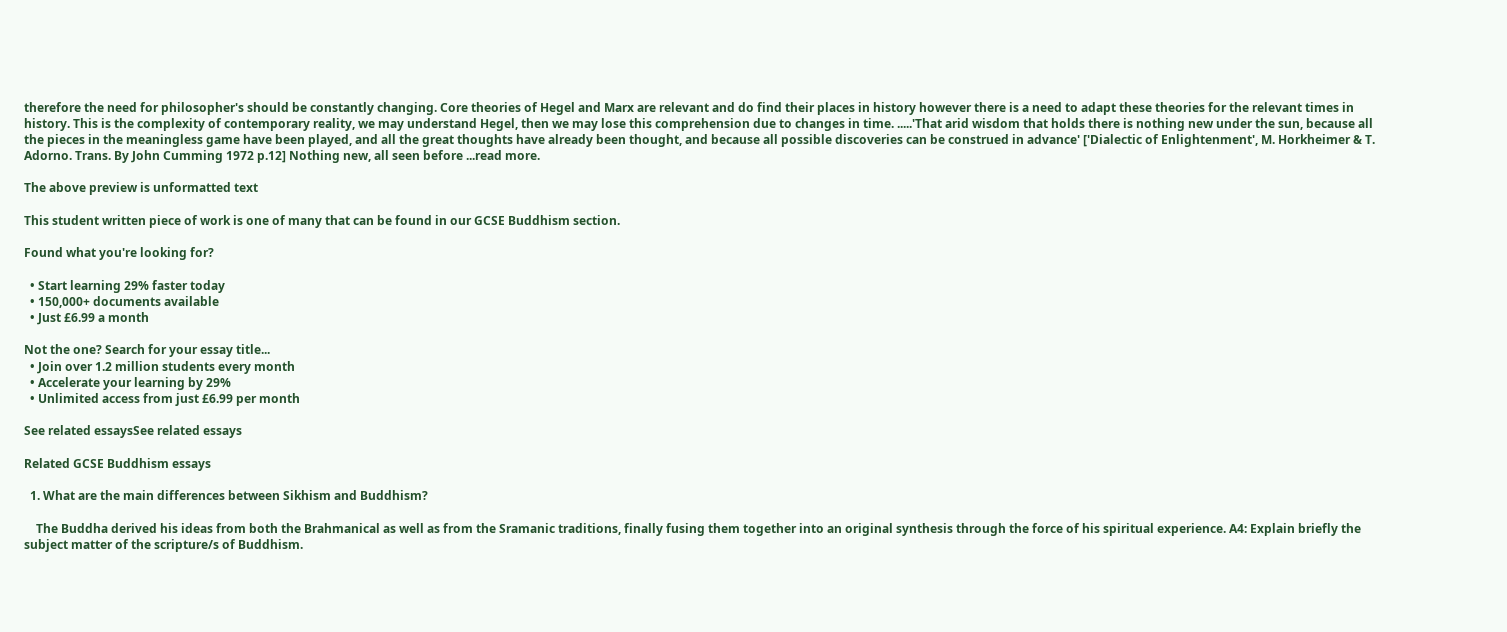therefore the need for philosopher's should be constantly changing. Core theories of Hegel and Marx are relevant and do find their places in history however there is a need to adapt these theories for the relevant times in history. This is the complexity of contemporary reality, we may understand Hegel, then we may lose this comprehension due to changes in time. .....'That arid wisdom that holds there is nothing new under the sun, because all the pieces in the meaningless game have been played, and all the great thoughts have already been thought, and because all possible discoveries can be construed in advance' ['Dialectic of Enlightenment', M. Horkheimer & T. Adorno. Trans. By John Cumming 1972 p.12] Nothing new, all seen before ...read more.

The above preview is unformatted text

This student written piece of work is one of many that can be found in our GCSE Buddhism section.

Found what you're looking for?

  • Start learning 29% faster today
  • 150,000+ documents available
  • Just £6.99 a month

Not the one? Search for your essay title...
  • Join over 1.2 million students every month
  • Accelerate your learning by 29%
  • Unlimited access from just £6.99 per month

See related essaysSee related essays

Related GCSE Buddhism essays

  1. What are the main differences between Sikhism and Buddhism?

    The Buddha derived his ideas from both the Brahmanical as well as from the Sramanic traditions, finally fusing them together into an original synthesis through the force of his spiritual experience. A4: Explain briefly the subject matter of the scripture/s of Buddhism.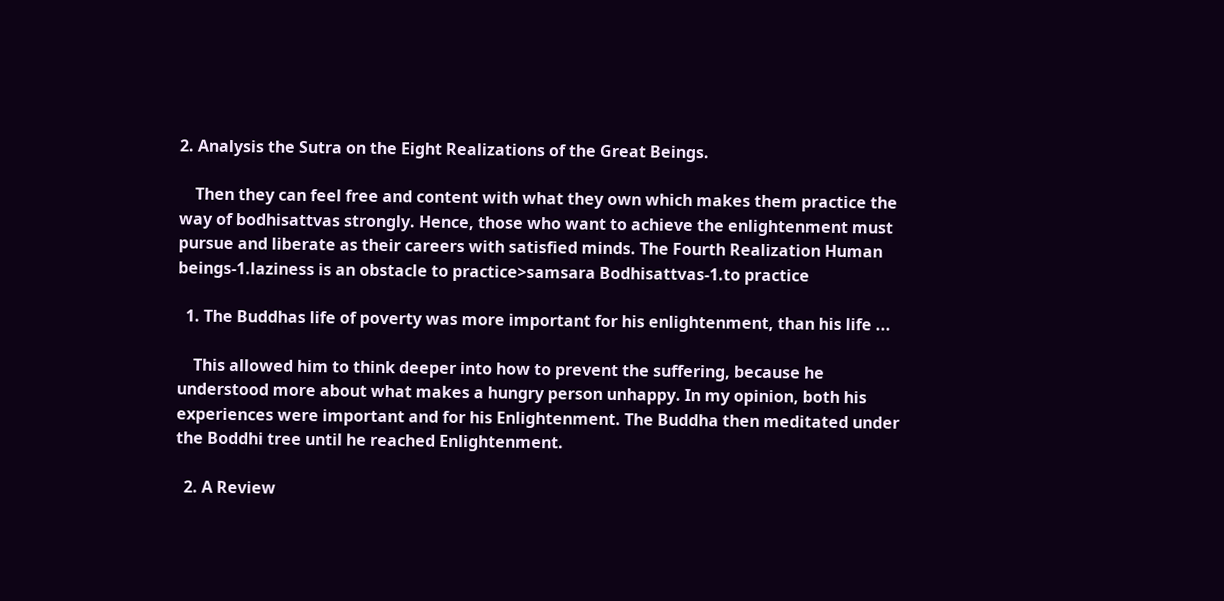2. Analysis the Sutra on the Eight Realizations of the Great Beings.

    Then they can feel free and content with what they own which makes them practice the way of bodhisattvas strongly. Hence, those who want to achieve the enlightenment must pursue and liberate as their careers with satisfied minds. The Fourth Realization Human beings-1.laziness is an obstacle to practice>samsara Bodhisattvas-1.to practice

  1. The Buddhas life of poverty was more important for his enlightenment, than his life ...

    This allowed him to think deeper into how to prevent the suffering, because he understood more about what makes a hungry person unhappy. In my opinion, both his experiences were important and for his Enlightenment. The Buddha then meditated under the Boddhi tree until he reached Enlightenment.

  2. A Review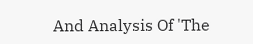And Analysis Of 'The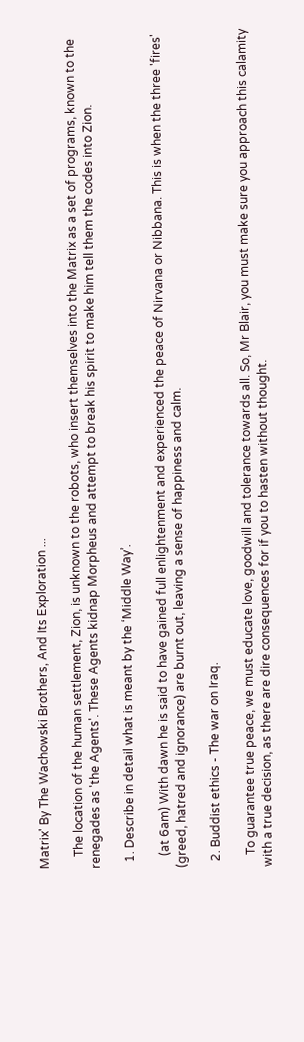Matrix' By The Wachowski Brothers, And Its Exploration ...

    The location of the human settlement, Zion, is unknown to the robots, who insert themselves into the Matrix as a set of programs, known to the renegades as 'the Agents'. These Agents kidnap Morpheus and attempt to break his spirit to make him tell them the codes into Zion.

  1. Describe in detail what is meant by the ‘Middle Way’.

    (at 6am) With dawn he is said to have gained full enlightenment and experienced the peace of Nirvana or Nibbana. This is when the three 'fires' (greed, hatred and ignorance) are burnt out, leaving a sense of happiness and calm.

  2. Buddist ethics - The war on Iraq.

    To guarantee true peace, we must educate love, goodwill and tolerance towards all. So, Mr Blair, you must make sure you approach this calamity with a true decision, as there are dire consequences for if you to hasten without thought.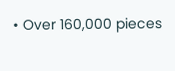• Over 160,000 pieces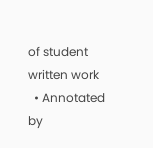of student written work
  • Annotated by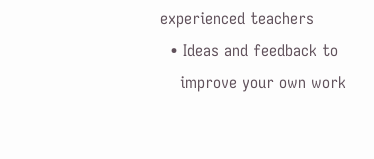experienced teachers
  • Ideas and feedback to
    improve your own work